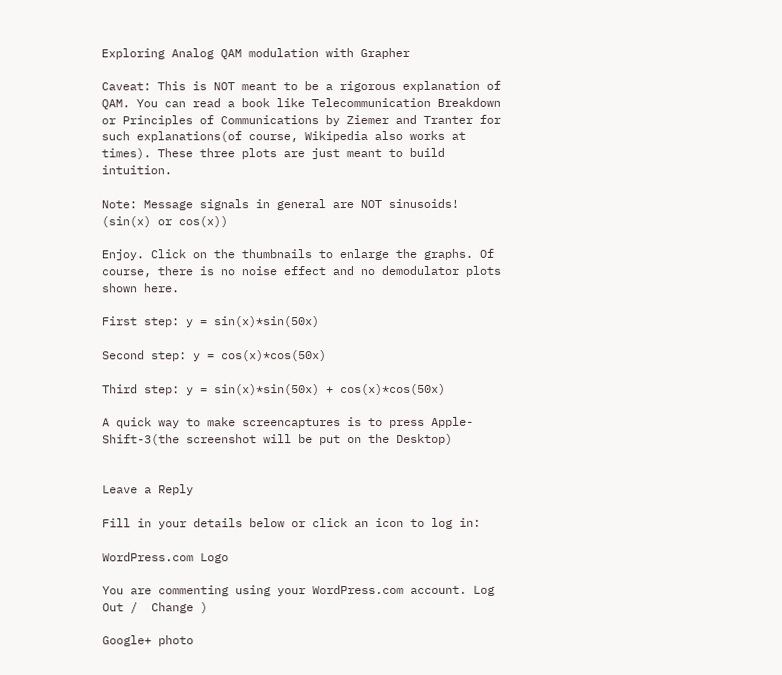Exploring Analog QAM modulation with Grapher

Caveat: This is NOT meant to be a rigorous explanation of QAM. You can read a book like Telecommunication Breakdown or Principles of Communications by Ziemer and Tranter for such explanations(of course, Wikipedia also works at times). These three plots are just meant to build intuition.

Note: Message signals in general are NOT sinusoids! (sin(x) or cos(x))

Enjoy. Click on the thumbnails to enlarge the graphs. Of course, there is no noise effect and no demodulator plots shown here.

First step: y = sin(x)*sin(50x)

Second step: y = cos(x)*cos(50x)

Third step: y = sin(x)*sin(50x) + cos(x)*cos(50x)

A quick way to make screencaptures is to press Apple-Shift-3(the screenshot will be put on the Desktop)


Leave a Reply

Fill in your details below or click an icon to log in:

WordPress.com Logo

You are commenting using your WordPress.com account. Log Out /  Change )

Google+ photo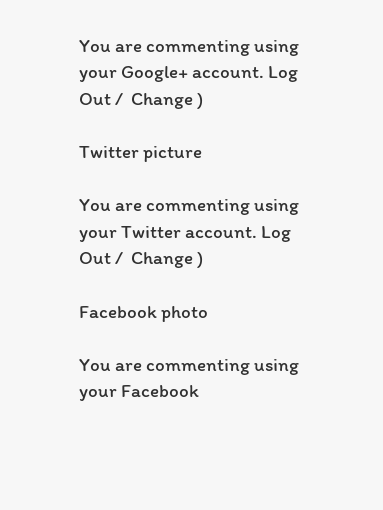You are commenting using your Google+ account. Log Out /  Change )

Twitter picture

You are commenting using your Twitter account. Log Out /  Change )

Facebook photo

You are commenting using your Facebook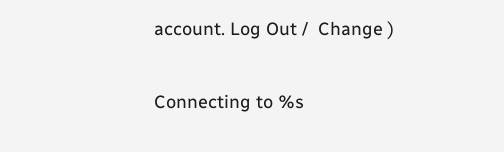account. Log Out /  Change )


Connecting to %s